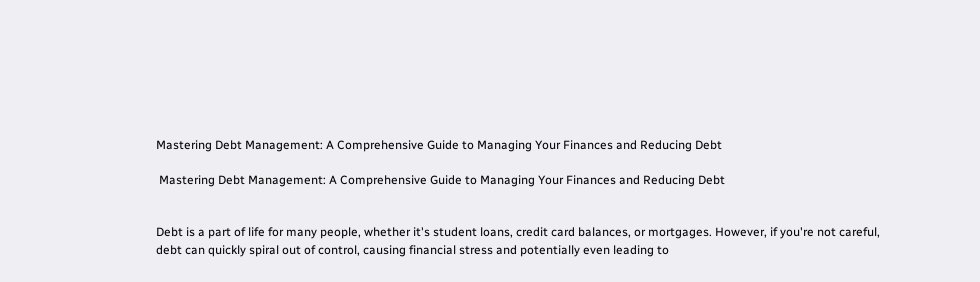Mastering Debt Management: A Comprehensive Guide to Managing Your Finances and Reducing Debt

 Mastering Debt Management: A Comprehensive Guide to Managing Your Finances and Reducing Debt


Debt is a part of life for many people, whether it's student loans, credit card balances, or mortgages. However, if you're not careful, debt can quickly spiral out of control, causing financial stress and potentially even leading to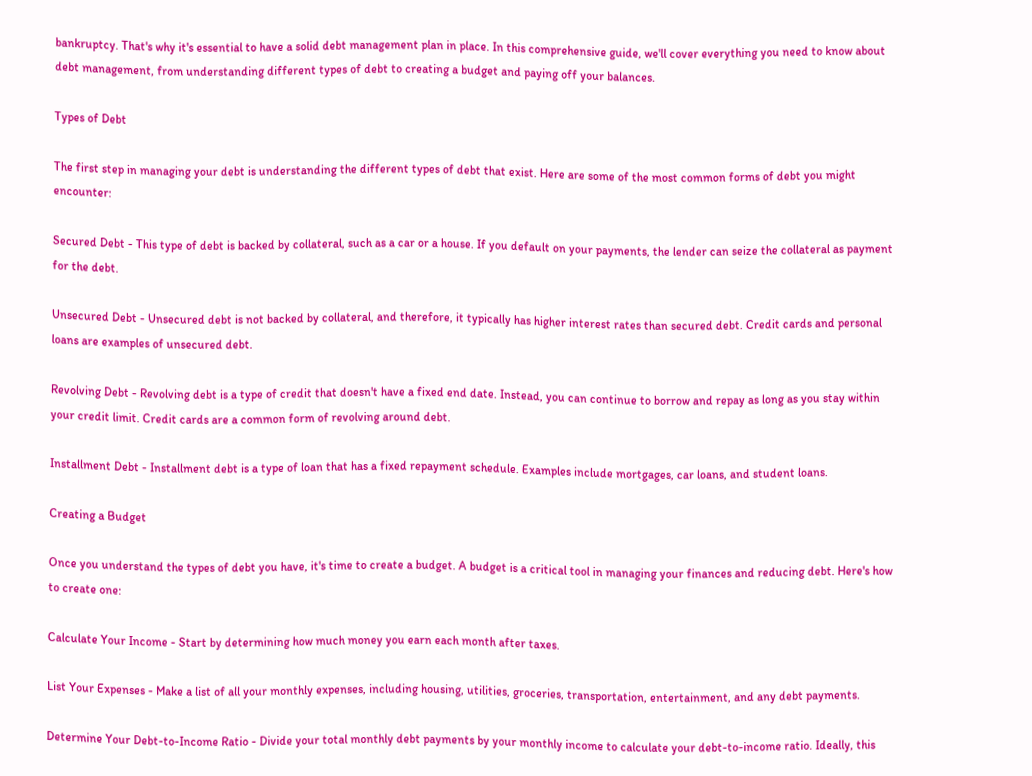bankruptcy. That's why it's essential to have a solid debt management plan in place. In this comprehensive guide, we'll cover everything you need to know about debt management, from understanding different types of debt to creating a budget and paying off your balances.

Types of Debt

The first step in managing your debt is understanding the different types of debt that exist. Here are some of the most common forms of debt you might encounter:

Secured Debt - This type of debt is backed by collateral, such as a car or a house. If you default on your payments, the lender can seize the collateral as payment for the debt.

Unsecured Debt - Unsecured debt is not backed by collateral, and therefore, it typically has higher interest rates than secured debt. Credit cards and personal loans are examples of unsecured debt.

Revolving Debt - Revolving debt is a type of credit that doesn't have a fixed end date. Instead, you can continue to borrow and repay as long as you stay within your credit limit. Credit cards are a common form of revolving around debt.

Installment Debt - Installment debt is a type of loan that has a fixed repayment schedule. Examples include mortgages, car loans, and student loans.

Creating a Budget

Once you understand the types of debt you have, it's time to create a budget. A budget is a critical tool in managing your finances and reducing debt. Here's how to create one:

Calculate Your Income - Start by determining how much money you earn each month after taxes.

List Your Expenses - Make a list of all your monthly expenses, including housing, utilities, groceries, transportation, entertainment, and any debt payments.

Determine Your Debt-to-Income Ratio - Divide your total monthly debt payments by your monthly income to calculate your debt-to-income ratio. Ideally, this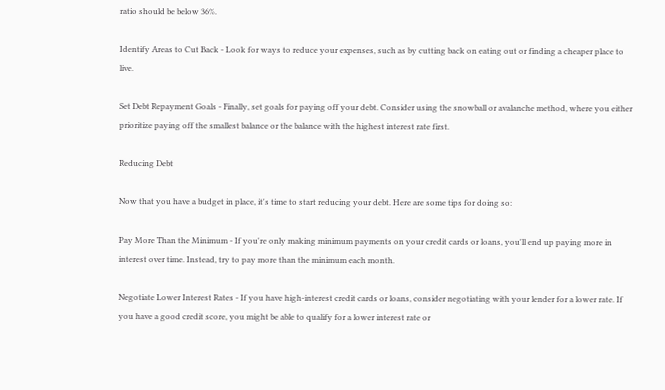ratio should be below 36%.

Identify Areas to Cut Back - Look for ways to reduce your expenses, such as by cutting back on eating out or finding a cheaper place to live.

Set Debt Repayment Goals - Finally, set goals for paying off your debt. Consider using the snowball or avalanche method, where you either prioritize paying off the smallest balance or the balance with the highest interest rate first.

Reducing Debt

Now that you have a budget in place, it's time to start reducing your debt. Here are some tips for doing so:

Pay More Than the Minimum - If you're only making minimum payments on your credit cards or loans, you'll end up paying more in interest over time. Instead, try to pay more than the minimum each month.

Negotiate Lower Interest Rates - If you have high-interest credit cards or loans, consider negotiating with your lender for a lower rate. If you have a good credit score, you might be able to qualify for a lower interest rate or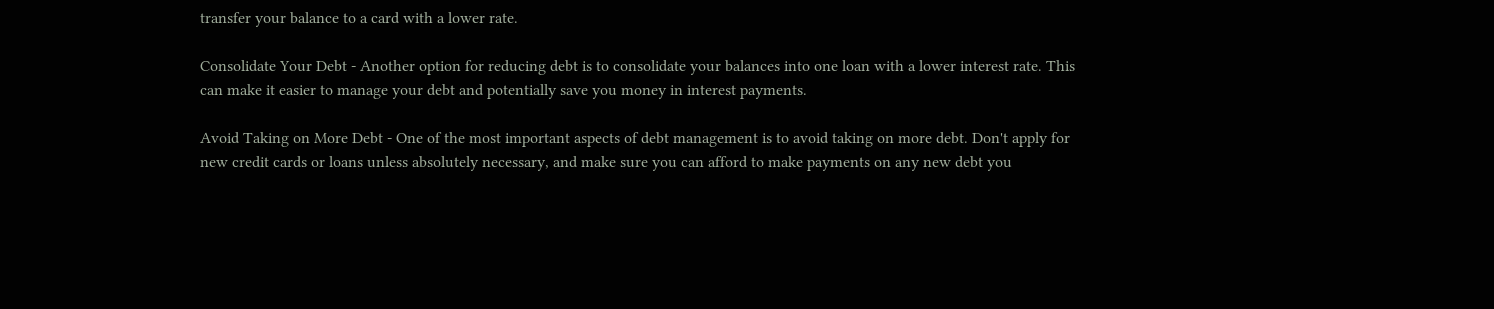transfer your balance to a card with a lower rate.

Consolidate Your Debt - Another option for reducing debt is to consolidate your balances into one loan with a lower interest rate. This can make it easier to manage your debt and potentially save you money in interest payments.

Avoid Taking on More Debt - One of the most important aspects of debt management is to avoid taking on more debt. Don't apply for new credit cards or loans unless absolutely necessary, and make sure you can afford to make payments on any new debt you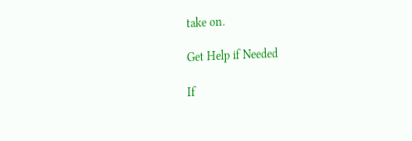take on.

Get Help if Needed

If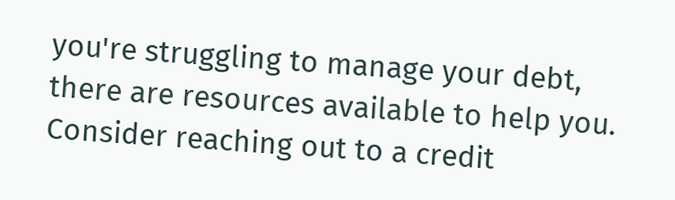you're struggling to manage your debt, there are resources available to help you. Consider reaching out to a credit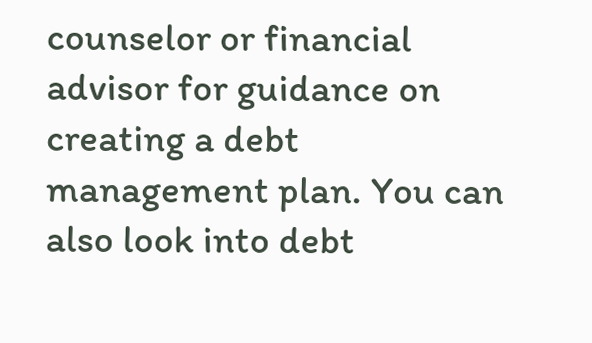counselor or financial advisor for guidance on creating a debt management plan. You can also look into debt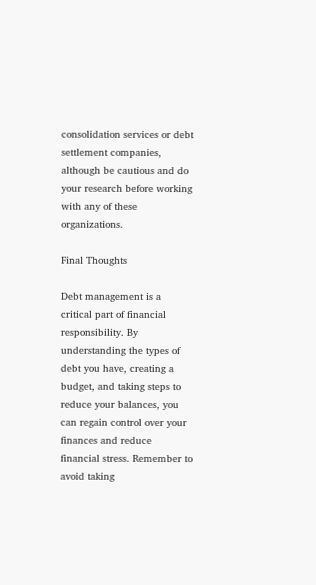consolidation services or debt settlement companies, although be cautious and do your research before working with any of these organizations.

Final Thoughts

Debt management is a critical part of financial responsibility. By understanding the types of debt you have, creating a budget, and taking steps to reduce your balances, you can regain control over your finances and reduce financial stress. Remember to avoid taking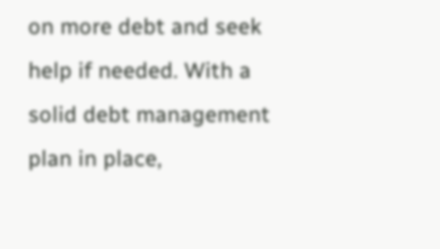on more debt and seek help if needed. With a solid debt management plan in place,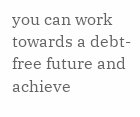you can work towards a debt-free future and achieve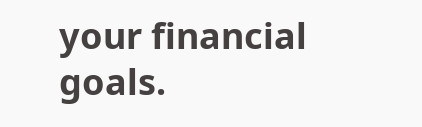your financial goals.